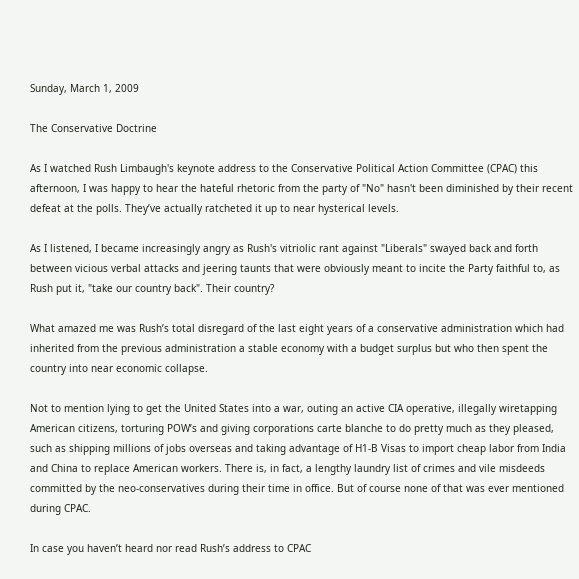Sunday, March 1, 2009

The Conservative Doctrine

As I watched Rush Limbaugh's keynote address to the Conservative Political Action Committee (CPAC) this afternoon, I was happy to hear the hateful rhetoric from the party of "No" hasn't been diminished by their recent defeat at the polls. They’ve actually ratcheted it up to near hysterical levels.

As I listened, I became increasingly angry as Rush's vitriolic rant against "Liberals" swayed back and forth between vicious verbal attacks and jeering taunts that were obviously meant to incite the Party faithful to, as Rush put it, "take our country back". Their country?

What amazed me was Rush’s total disregard of the last eight years of a conservative administration which had inherited from the previous administration a stable economy with a budget surplus but who then spent the country into near economic collapse.

Not to mention lying to get the United States into a war, outing an active CIA operative, illegally wiretapping American citizens, torturing POW’s and giving corporations carte blanche to do pretty much as they pleased, such as shipping millions of jobs overseas and taking advantage of H1-B Visas to import cheap labor from India and China to replace American workers. There is, in fact, a lengthy laundry list of crimes and vile misdeeds committed by the neo-conservatives during their time in office. But of course none of that was ever mentioned during CPAC.

In case you haven’t heard nor read Rush’s address to CPAC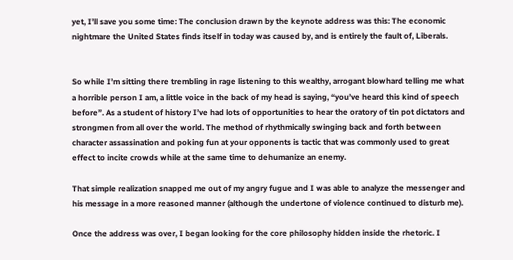yet, I’ll save you some time: The conclusion drawn by the keynote address was this: The economic nightmare the United States finds itself in today was caused by, and is entirely the fault of, Liberals.


So while I’m sitting there trembling in rage listening to this wealthy, arrogant blowhard telling me what a horrible person I am, a little voice in the back of my head is saying, “you’ve heard this kind of speech before”. As a student of history I’ve had lots of opportunities to hear the oratory of tin pot dictators and strongmen from all over the world. The method of rhythmically swinging back and forth between character assassination and poking fun at your opponents is tactic that was commonly used to great effect to incite crowds while at the same time to dehumanize an enemy.

That simple realization snapped me out of my angry fugue and I was able to analyze the messenger and his message in a more reasoned manner (although the undertone of violence continued to disturb me).

Once the address was over, I began looking for the core philosophy hidden inside the rhetoric. I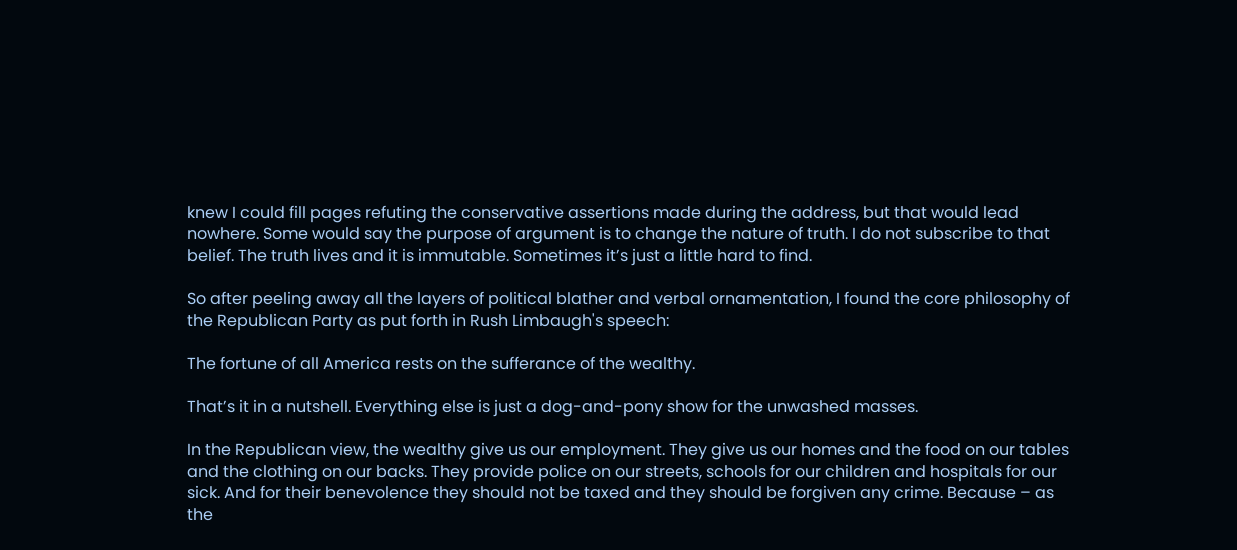knew I could fill pages refuting the conservative assertions made during the address, but that would lead nowhere. Some would say the purpose of argument is to change the nature of truth. I do not subscribe to that belief. The truth lives and it is immutable. Sometimes it’s just a little hard to find.

So after peeling away all the layers of political blather and verbal ornamentation, I found the core philosophy of the Republican Party as put forth in Rush Limbaugh's speech:

The fortune of all America rests on the sufferance of the wealthy.

That’s it in a nutshell. Everything else is just a dog-and-pony show for the unwashed masses.

In the Republican view, the wealthy give us our employment. They give us our homes and the food on our tables and the clothing on our backs. They provide police on our streets, schools for our children and hospitals for our sick. And for their benevolence they should not be taxed and they should be forgiven any crime. Because – as the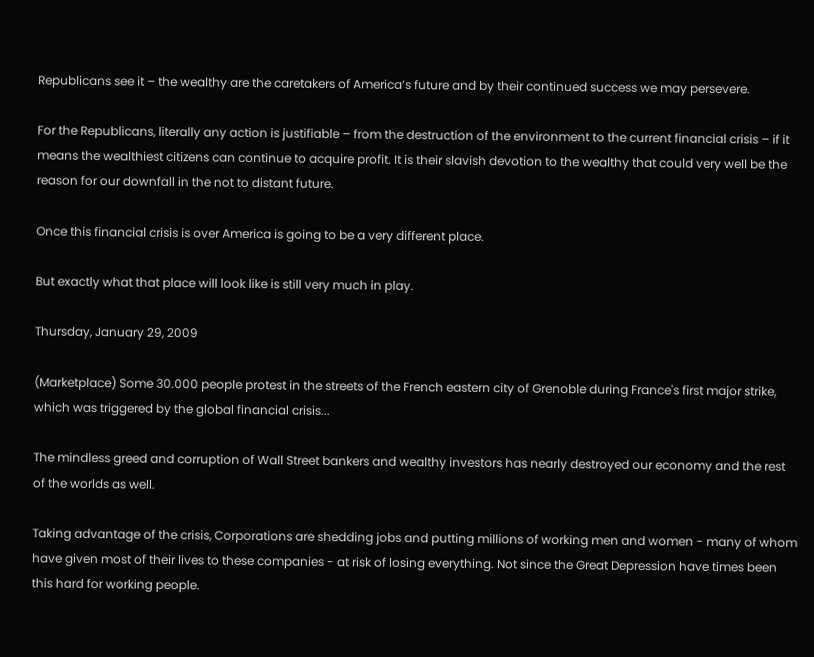Republicans see it – the wealthy are the caretakers of America’s future and by their continued success we may persevere.

For the Republicans, literally any action is justifiable – from the destruction of the environment to the current financial crisis – if it means the wealthiest citizens can continue to acquire profit. It is their slavish devotion to the wealthy that could very well be the reason for our downfall in the not to distant future.

Once this financial crisis is over America is going to be a very different place.

But exactly what that place will look like is still very much in play.

Thursday, January 29, 2009

(Marketplace) Some 30.000 people protest in the streets of the French eastern city of Grenoble during France's first major strike, which was triggered by the global financial crisis...

The mindless greed and corruption of Wall Street bankers and wealthy investors has nearly destroyed our economy and the rest of the worlds as well.

Taking advantage of the crisis, Corporations are shedding jobs and putting millions of working men and women - many of whom have given most of their lives to these companies - at risk of losing everything. Not since the Great Depression have times been this hard for working people.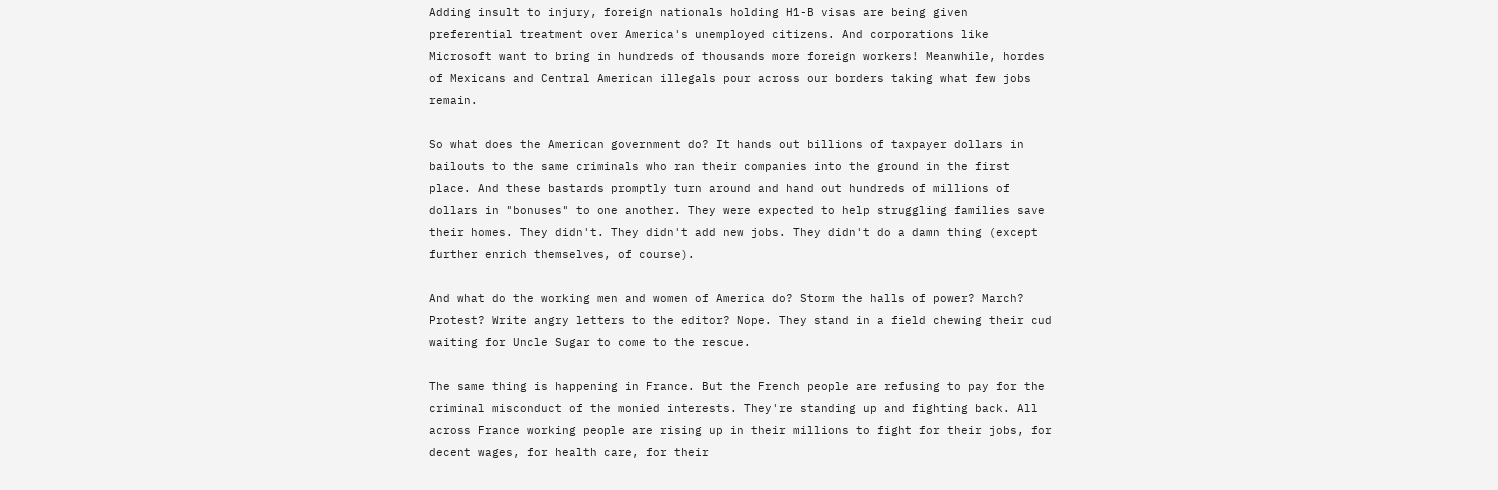Adding insult to injury, foreign nationals holding H1-B visas are being given preferential treatment over America's unemployed citizens. And corporations like Microsoft want to bring in hundreds of thousands more foreign workers! Meanwhile, hordes of Mexicans and Central American illegals pour across our borders taking what few jobs remain.

So what does the American government do? It hands out billions of taxpayer dollars in bailouts to the same criminals who ran their companies into the ground in the first place. And these bastards promptly turn around and hand out hundreds of millions of dollars in "bonuses" to one another. They were expected to help struggling families save their homes. They didn't. They didn't add new jobs. They didn't do a damn thing (except further enrich themselves, of course).

And what do the working men and women of America do? Storm the halls of power? March? Protest? Write angry letters to the editor? Nope. They stand in a field chewing their cud waiting for Uncle Sugar to come to the rescue.

The same thing is happening in France. But the French people are refusing to pay for the criminal misconduct of the monied interests. They're standing up and fighting back. All across France working people are rising up in their millions to fight for their jobs, for decent wages, for health care, for their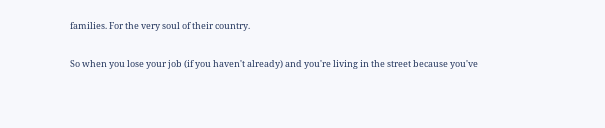families. For the very soul of their country.

So when you lose your job (if you haven't already) and you're living in the street because you've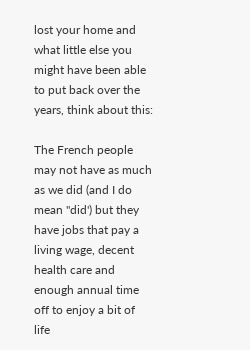lost your home and what little else you might have been able to put back over the years, think about this:

The French people may not have as much as we did (and I do mean "did') but they have jobs that pay a living wage, decent health care and enough annual time off to enjoy a bit of life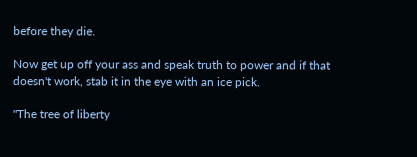before they die.

Now get up off your ass and speak truth to power and if that doesn't work, stab it in the eye with an ice pick.

"The tree of liberty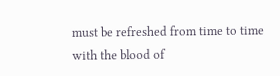must be refreshed from time to time with the blood of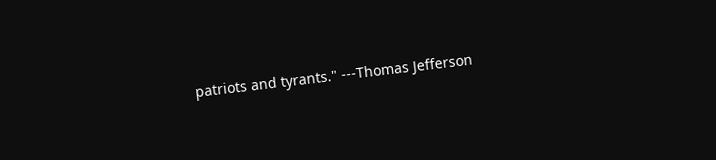patriots and tyrants." ---Thomas Jefferson